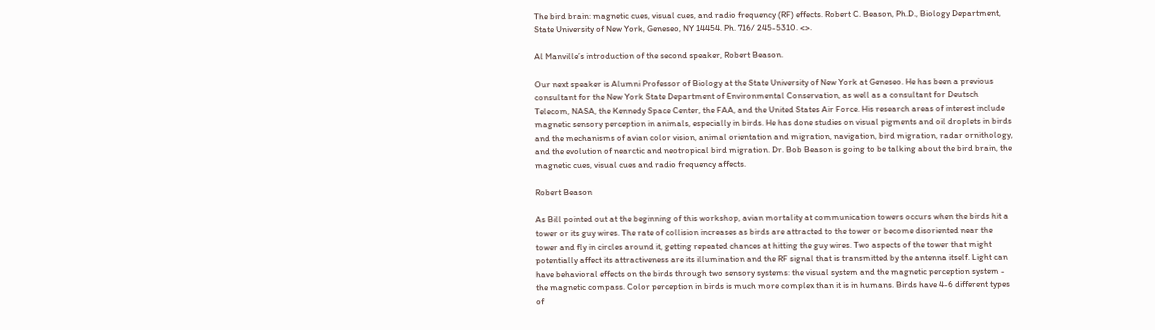The bird brain: magnetic cues, visual cues, and radio frequency (RF) effects. Robert C. Beason, Ph.D., Biology Department, State University of New York, Geneseo, NY 14454. Ph. 716/ 245-5310. <>.

Al Manville’s introduction of the second speaker, Robert Beason.

Our next speaker is Alumni Professor of Biology at the State University of New York at Geneseo. He has been a previous consultant for the New York State Department of Environmental Conservation, as well as a consultant for Deutsch Telecom, NASA, the Kennedy Space Center, the FAA, and the United States Air Force. His research areas of interest include magnetic sensory perception in animals, especially in birds. He has done studies on visual pigments and oil droplets in birds and the mechanisms of avian color vision, animal orientation and migration, navigation, bird migration, radar ornithology, and the evolution of nearctic and neotropical bird migration. Dr. Bob Beason is going to be talking about the bird brain, the magnetic cues, visual cues and radio frequency affects.

Robert Beason

As Bill pointed out at the beginning of this workshop, avian mortality at communication towers occurs when the birds hit a tower or its guy wires. The rate of collision increases as birds are attracted to the tower or become disoriented near the tower and fly in circles around it, getting repeated chances at hitting the guy wires. Two aspects of the tower that might potentially affect its attractiveness are its illumination and the RF signal that is transmitted by the antenna itself. Light can have behavioral effects on the birds through two sensory systems: the visual system and the magnetic perception system - the magnetic compass. Color perception in birds is much more complex than it is in humans. Birds have 4-6 different types of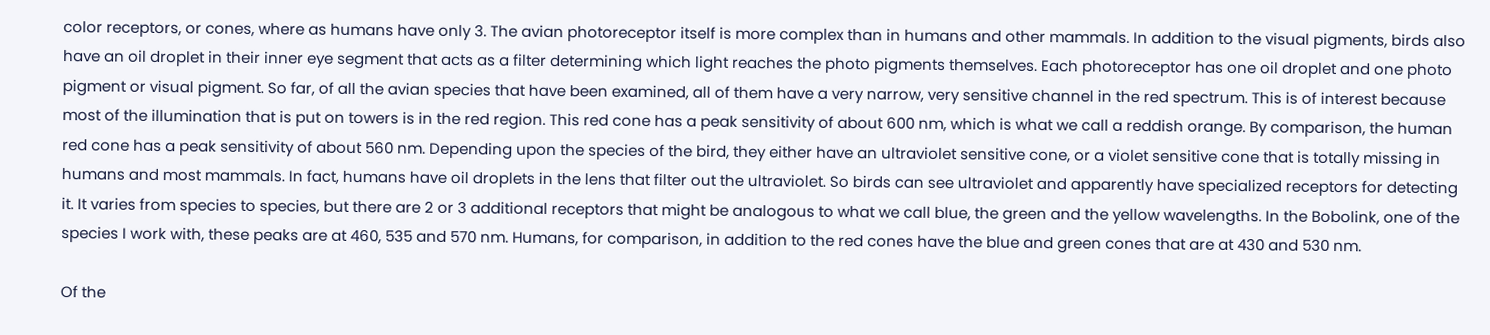color receptors, or cones, where as humans have only 3. The avian photoreceptor itself is more complex than in humans and other mammals. In addition to the visual pigments, birds also have an oil droplet in their inner eye segment that acts as a filter determining which light reaches the photo pigments themselves. Each photoreceptor has one oil droplet and one photo pigment or visual pigment. So far, of all the avian species that have been examined, all of them have a very narrow, very sensitive channel in the red spectrum. This is of interest because most of the illumination that is put on towers is in the red region. This red cone has a peak sensitivity of about 600 nm, which is what we call a reddish orange. By comparison, the human red cone has a peak sensitivity of about 560 nm. Depending upon the species of the bird, they either have an ultraviolet sensitive cone, or a violet sensitive cone that is totally missing in humans and most mammals. In fact, humans have oil droplets in the lens that filter out the ultraviolet. So birds can see ultraviolet and apparently have specialized receptors for detecting it. It varies from species to species, but there are 2 or 3 additional receptors that might be analogous to what we call blue, the green and the yellow wavelengths. In the Bobolink, one of the species I work with, these peaks are at 460, 535 and 570 nm. Humans, for comparison, in addition to the red cones have the blue and green cones that are at 430 and 530 nm.

Of the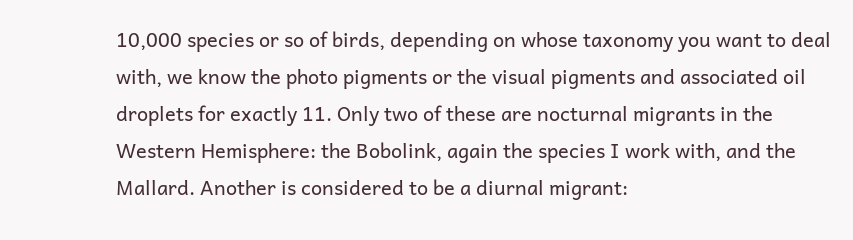10,000 species or so of birds, depending on whose taxonomy you want to deal with, we know the photo pigments or the visual pigments and associated oil droplets for exactly 11. Only two of these are nocturnal migrants in the Western Hemisphere: the Bobolink, again the species I work with, and the Mallard. Another is considered to be a diurnal migrant: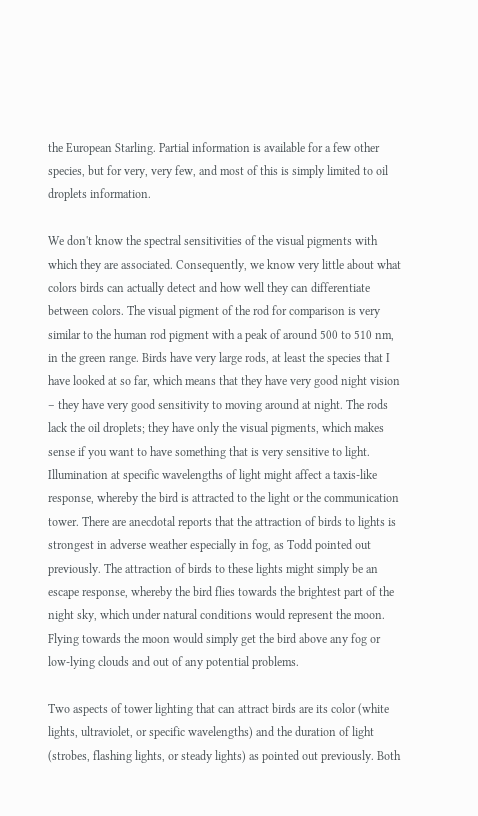the European Starling. Partial information is available for a few other species, but for very, very few, and most of this is simply limited to oil droplets information.

We don't know the spectral sensitivities of the visual pigments with which they are associated. Consequently, we know very little about what colors birds can actually detect and how well they can differentiate between colors. The visual pigment of the rod for comparison is very similar to the human rod pigment with a peak of around 500 to 510 nm, in the green range. Birds have very large rods, at least the species that I have looked at so far, which means that they have very good night vision – they have very good sensitivity to moving around at night. The rods lack the oil droplets; they have only the visual pigments, which makes sense if you want to have something that is very sensitive to light. Illumination at specific wavelengths of light might affect a taxis-like response, whereby the bird is attracted to the light or the communication tower. There are anecdotal reports that the attraction of birds to lights is strongest in adverse weather especially in fog, as Todd pointed out previously. The attraction of birds to these lights might simply be an escape response, whereby the bird flies towards the brightest part of the night sky, which under natural conditions would represent the moon. Flying towards the moon would simply get the bird above any fog or low-lying clouds and out of any potential problems.

Two aspects of tower lighting that can attract birds are its color (white lights, ultraviolet, or specific wavelengths) and the duration of light (strobes, flashing lights, or steady lights) as pointed out previously. Both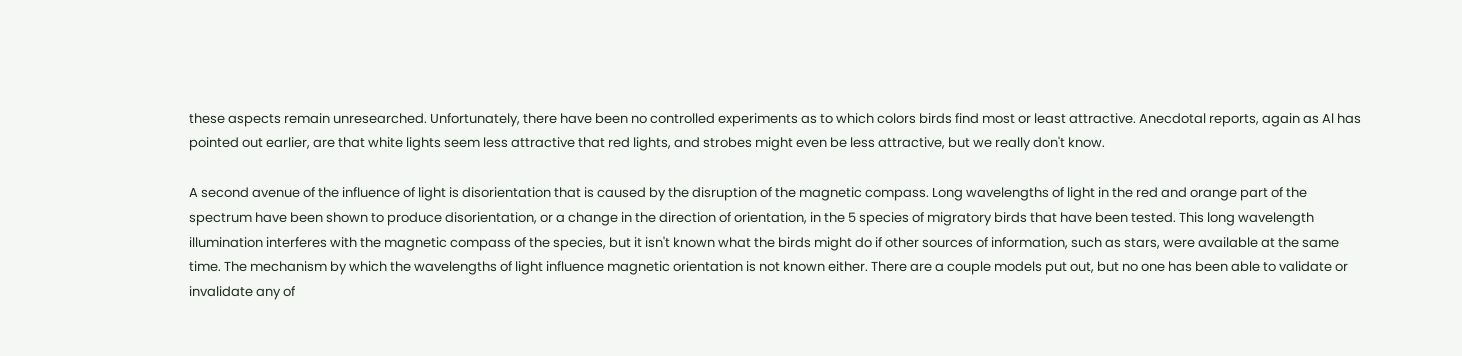these aspects remain unresearched. Unfortunately, there have been no controlled experiments as to which colors birds find most or least attractive. Anecdotal reports, again as Al has pointed out earlier, are that white lights seem less attractive that red lights, and strobes might even be less attractive, but we really don't know.

A second avenue of the influence of light is disorientation that is caused by the disruption of the magnetic compass. Long wavelengths of light in the red and orange part of the spectrum have been shown to produce disorientation, or a change in the direction of orientation, in the 5 species of migratory birds that have been tested. This long wavelength illumination interferes with the magnetic compass of the species, but it isn't known what the birds might do if other sources of information, such as stars, were available at the same time. The mechanism by which the wavelengths of light influence magnetic orientation is not known either. There are a couple models put out, but no one has been able to validate or invalidate any of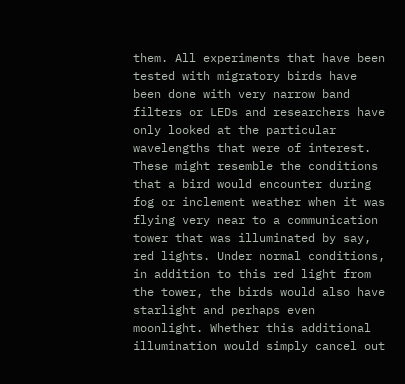them. All experiments that have been tested with migratory birds have been done with very narrow band filters or LEDs and researchers have only looked at the particular wavelengths that were of interest. These might resemble the conditions that a bird would encounter during fog or inclement weather when it was flying very near to a communication tower that was illuminated by say, red lights. Under normal conditions, in addition to this red light from the tower, the birds would also have starlight and perhaps even moonlight. Whether this additional illumination would simply cancel out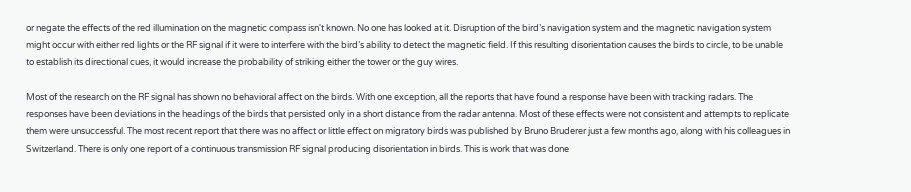or negate the effects of the red illumination on the magnetic compass isn't known. No one has looked at it. Disruption of the bird’s navigation system and the magnetic navigation system might occur with either red lights or the RF signal if it were to interfere with the bird’s ability to detect the magnetic field. If this resulting disorientation causes the birds to circle, to be unable to establish its directional cues, it would increase the probability of striking either the tower or the guy wires.

Most of the research on the RF signal has shown no behavioral affect on the birds. With one exception, all the reports that have found a response have been with tracking radars. The responses have been deviations in the headings of the birds that persisted only in a short distance from the radar antenna. Most of these effects were not consistent and attempts to replicate them were unsuccessful. The most recent report that there was no affect or little effect on migratory birds was published by Bruno Bruderer just a few months ago, along with his colleagues in Switzerland. There is only one report of a continuous transmission RF signal producing disorientation in birds. This is work that was done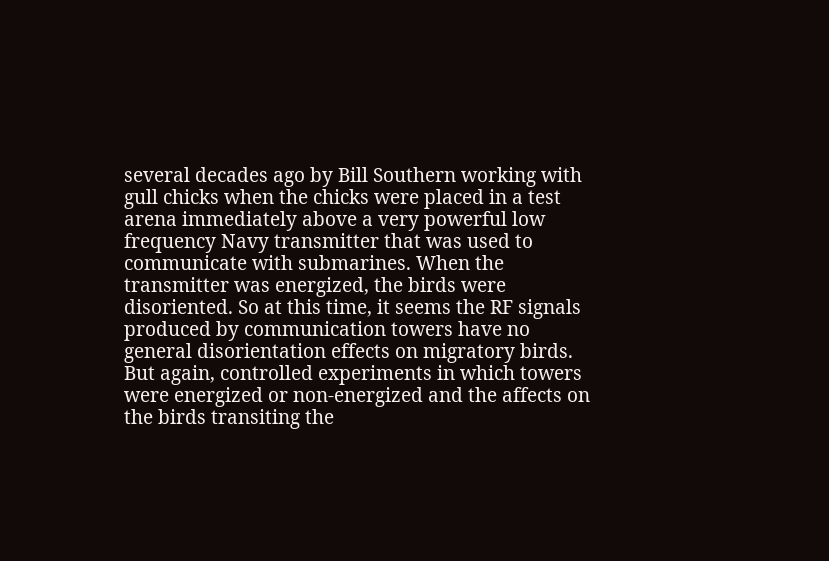several decades ago by Bill Southern working with gull chicks when the chicks were placed in a test arena immediately above a very powerful low frequency Navy transmitter that was used to communicate with submarines. When the transmitter was energized, the birds were disoriented. So at this time, it seems the RF signals produced by communication towers have no general disorientation effects on migratory birds. But again, controlled experiments in which towers were energized or non-energized and the affects on the birds transiting the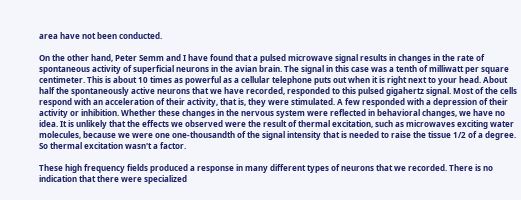area have not been conducted.

On the other hand, Peter Semm and I have found that a pulsed microwave signal results in changes in the rate of spontaneous activity of superficial neurons in the avian brain. The signal in this case was a tenth of milliwatt per square centimeter. This is about 10 times as powerful as a cellular telephone puts out when it is right next to your head. About half the spontaneously active neurons that we have recorded, responded to this pulsed gigahertz signal. Most of the cells respond with an acceleration of their activity, that is, they were stimulated. A few responded with a depression of their activity or inhibition. Whether these changes in the nervous system were reflected in behavioral changes, we have no idea. It is unlikely that the effects we observed were the result of thermal excitation, such as microwaves exciting water molecules, because we were one one-thousandth of the signal intensity that is needed to raise the tissue 1/2 of a degree. So thermal excitation wasn't a factor.

These high frequency fields produced a response in many different types of neurons that we recorded. There is no indication that there were specialized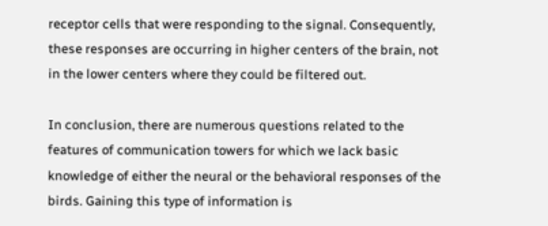receptor cells that were responding to the signal. Consequently, these responses are occurring in higher centers of the brain, not in the lower centers where they could be filtered out.

In conclusion, there are numerous questions related to the features of communication towers for which we lack basic knowledge of either the neural or the behavioral responses of the birds. Gaining this type of information is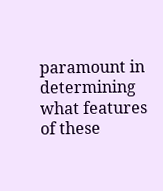paramount in determining what features of these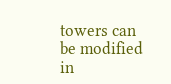towers can be modified in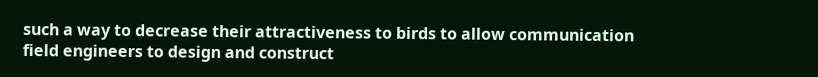such a way to decrease their attractiveness to birds to allow communication field engineers to design and construct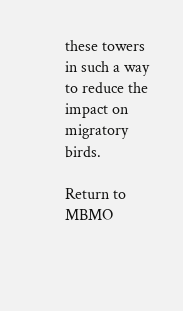these towers in such a way to reduce the impact on migratory birds.

Return to MBMO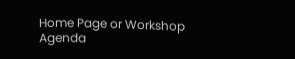Home Page or Workshop Agenda